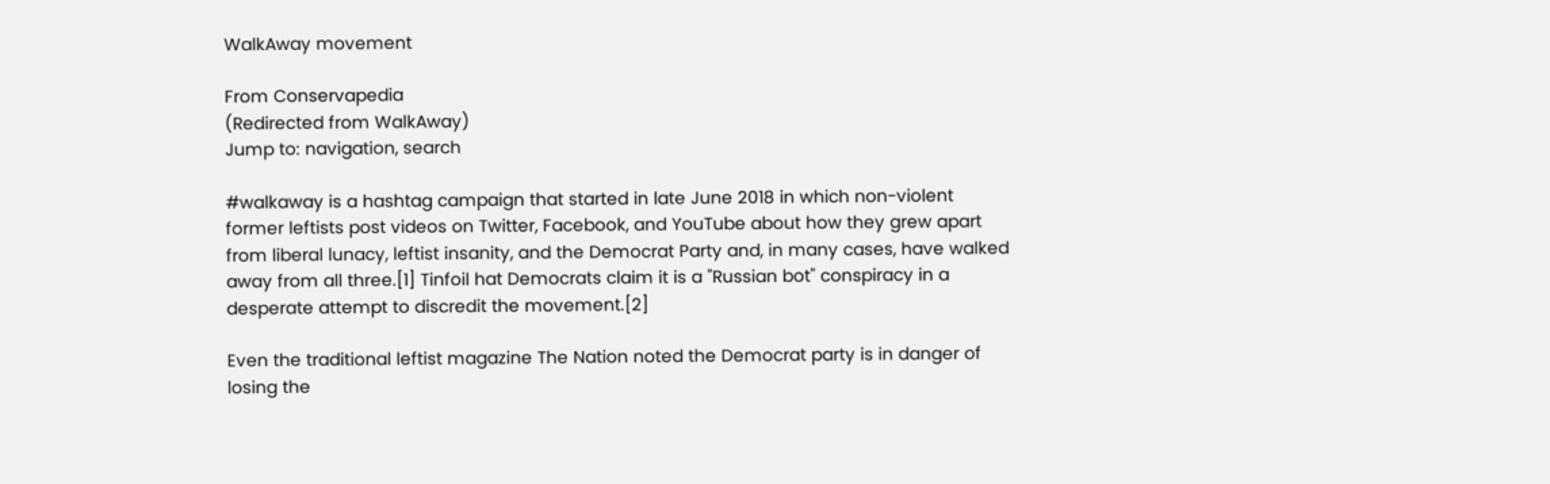WalkAway movement

From Conservapedia
(Redirected from WalkAway)
Jump to: navigation, search

#walkaway is a hashtag campaign that started in late June 2018 in which non-violent former leftists post videos on Twitter, Facebook, and YouTube about how they grew apart from liberal lunacy, leftist insanity, and the Democrat Party and, in many cases, have walked away from all three.[1] Tinfoil hat Democrats claim it is a "Russian bot" conspiracy in a desperate attempt to discredit the movement.[2]

Even the traditional leftist magazine The Nation noted the Democrat party is in danger of losing the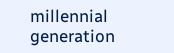millennial generation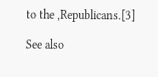to the ,Republicans.[3]

See also